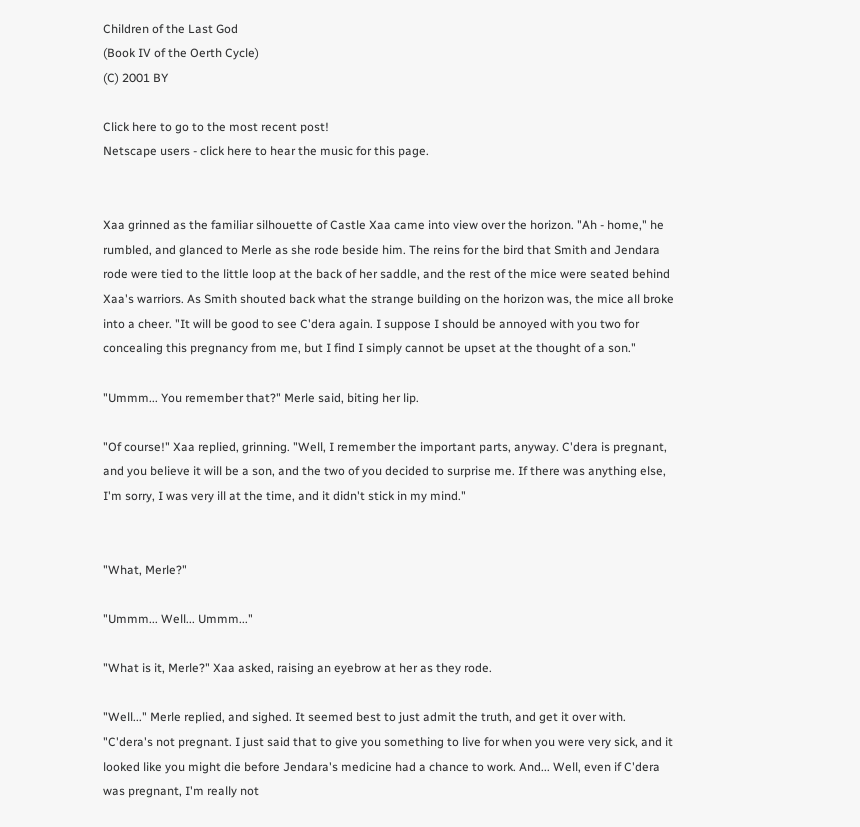Children of the Last God
(Book IV of the Oerth Cycle)
(C) 2001 BY

Click here to go to the most recent post!
Netscape users - click here to hear the music for this page.


Xaa grinned as the familiar silhouette of Castle Xaa came into view over the horizon. "Ah - home," he rumbled, and glanced to Merle as she rode beside him. The reins for the bird that Smith and Jendara rode were tied to the little loop at the back of her saddle, and the rest of the mice were seated behind Xaa's warriors. As Smith shouted back what the strange building on the horizon was, the mice all broke into a cheer. "It will be good to see C'dera again. I suppose I should be annoyed with you two for concealing this pregnancy from me, but I find I simply cannot be upset at the thought of a son."

"Ummm... You remember that?" Merle said, biting her lip.

"Of course!" Xaa replied, grinning. "Well, I remember the important parts, anyway. C'dera is pregnant, and you believe it will be a son, and the two of you decided to surprise me. If there was anything else, I'm sorry, I was very ill at the time, and it didn't stick in my mind."


"What, Merle?"

"Ummm... Well... Ummm..."

"What is it, Merle?" Xaa asked, raising an eyebrow at her as they rode.

"Well..." Merle replied, and sighed. It seemed best to just admit the truth, and get it over with. "C'dera's not pregnant. I just said that to give you something to live for when you were very sick, and it looked like you might die before Jendara's medicine had a chance to work. And... Well, even if C'dera was pregnant, I'm really not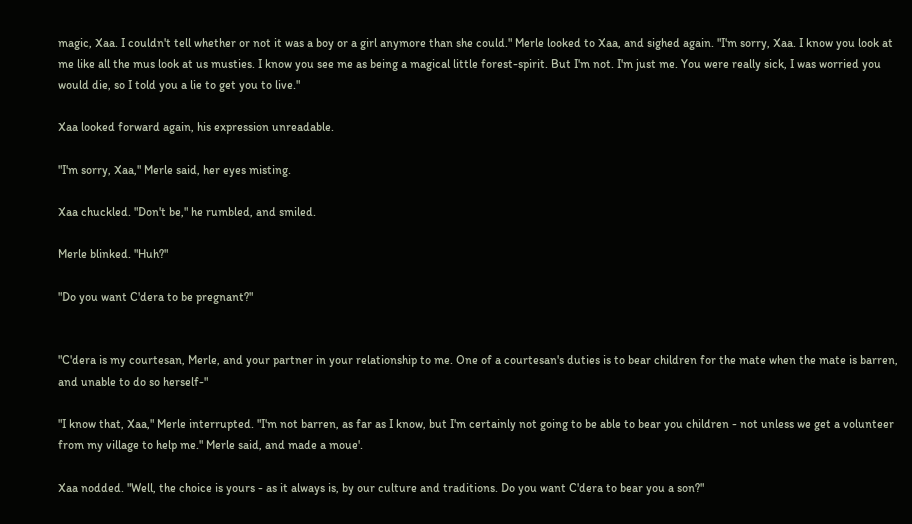magic, Xaa. I couldn't tell whether or not it was a boy or a girl anymore than she could." Merle looked to Xaa, and sighed again. "I'm sorry, Xaa. I know you look at me like all the mus look at us musties. I know you see me as being a magical little forest-spirit. But I'm not. I'm just me. You were really sick, I was worried you would die, so I told you a lie to get you to live."

Xaa looked forward again, his expression unreadable.

"I'm sorry, Xaa," Merle said, her eyes misting.

Xaa chuckled. "Don't be," he rumbled, and smiled.

Merle blinked. "Huh?"

"Do you want C'dera to be pregnant?"


"C'dera is my courtesan, Merle, and your partner in your relationship to me. One of a courtesan's duties is to bear children for the mate when the mate is barren, and unable to do so herself-"

"I know that, Xaa," Merle interrupted. "I'm not barren, as far as I know, but I'm certainly not going to be able to bear you children - not unless we get a volunteer from my village to help me." Merle said, and made a moue'.

Xaa nodded. "Well, the choice is yours - as it always is, by our culture and traditions. Do you want C'dera to bear you a son?"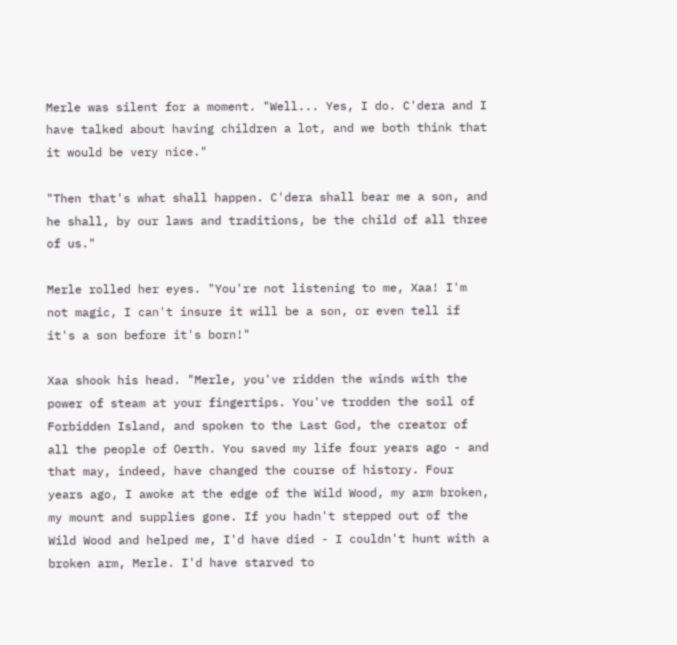Merle was silent for a moment. "Well... Yes, I do. C'dera and I have talked about having children a lot, and we both think that it would be very nice."

"Then that's what shall happen. C'dera shall bear me a son, and he shall, by our laws and traditions, be the child of all three of us."

Merle rolled her eyes. "You're not listening to me, Xaa! I'm not magic, I can't insure it will be a son, or even tell if it's a son before it's born!"

Xaa shook his head. "Merle, you've ridden the winds with the power of steam at your fingertips. You've trodden the soil of Forbidden Island, and spoken to the Last God, the creator of all the people of Oerth. You saved my life four years ago - and that may, indeed, have changed the course of history. Four years ago, I awoke at the edge of the Wild Wood, my arm broken, my mount and supplies gone. If you hadn't stepped out of the Wild Wood and helped me, I'd have died - I couldn't hunt with a broken arm, Merle. I'd have starved to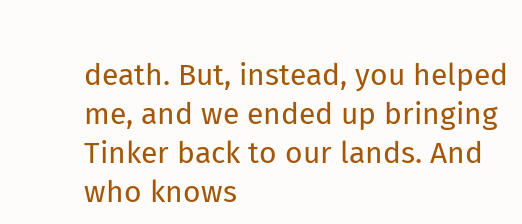death. But, instead, you helped me, and we ended up bringing Tinker back to our lands. And who knows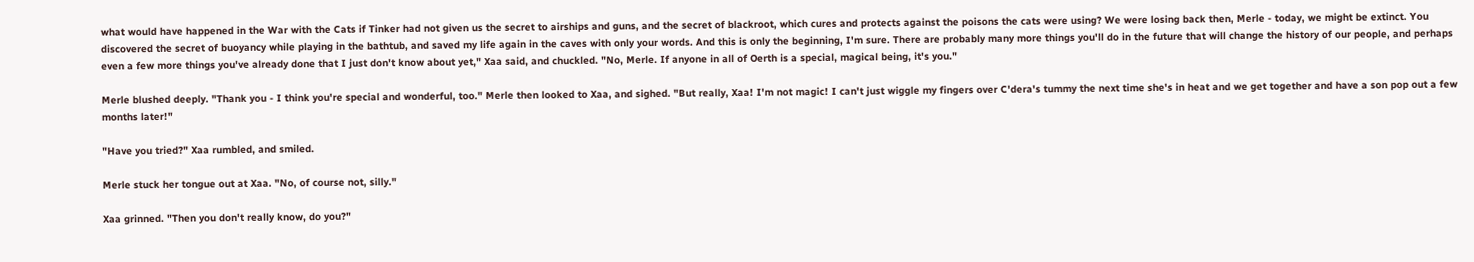what would have happened in the War with the Cats if Tinker had not given us the secret to airships and guns, and the secret of blackroot, which cures and protects against the poisons the cats were using? We were losing back then, Merle - today, we might be extinct. You discovered the secret of buoyancy while playing in the bathtub, and saved my life again in the caves with only your words. And this is only the beginning, I'm sure. There are probably many more things you'll do in the future that will change the history of our people, and perhaps even a few more things you've already done that I just don't know about yet," Xaa said, and chuckled. "No, Merle. If anyone in all of Oerth is a special, magical being, it's you."

Merle blushed deeply. "Thank you - I think you're special and wonderful, too." Merle then looked to Xaa, and sighed. "But really, Xaa! I'm not magic! I can't just wiggle my fingers over C'dera's tummy the next time she's in heat and we get together and have a son pop out a few months later!"

"Have you tried?" Xaa rumbled, and smiled.

Merle stuck her tongue out at Xaa. "No, of course not, silly."

Xaa grinned. "Then you don't really know, do you?"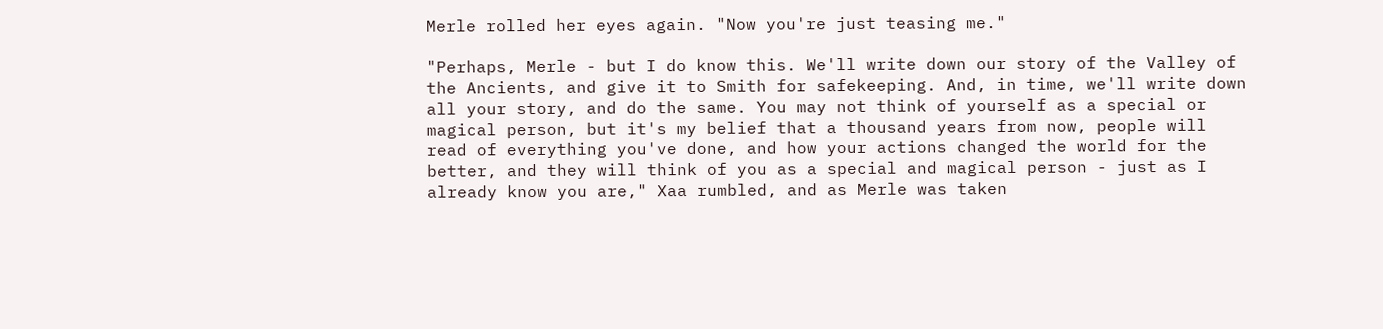Merle rolled her eyes again. "Now you're just teasing me."

"Perhaps, Merle - but I do know this. We'll write down our story of the Valley of the Ancients, and give it to Smith for safekeeping. And, in time, we'll write down all your story, and do the same. You may not think of yourself as a special or magical person, but it's my belief that a thousand years from now, people will read of everything you've done, and how your actions changed the world for the better, and they will think of you as a special and magical person - just as I already know you are," Xaa rumbled, and as Merle was taken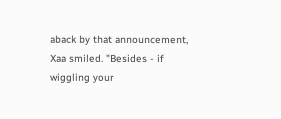aback by that announcement, Xaa smiled. "Besides - if wiggling your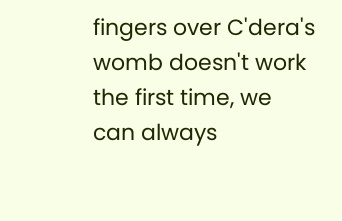fingers over C'dera's womb doesn't work the first time, we can always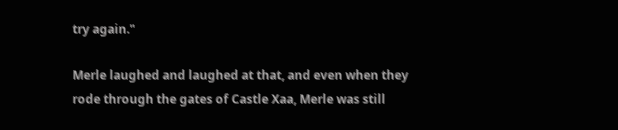try again."

Merle laughed and laughed at that, and even when they rode through the gates of Castle Xaa, Merle was still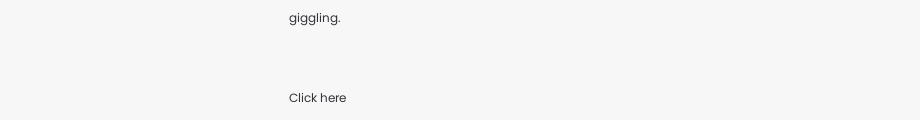giggling.


Click here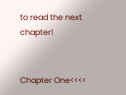to read the next chapter!


Chapter One<<<<